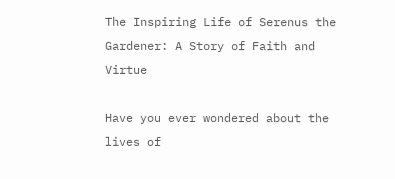The Inspiring Life of Serenus the Gardener: A Story of Faith and Virtue

Have you ever wondered about the lives of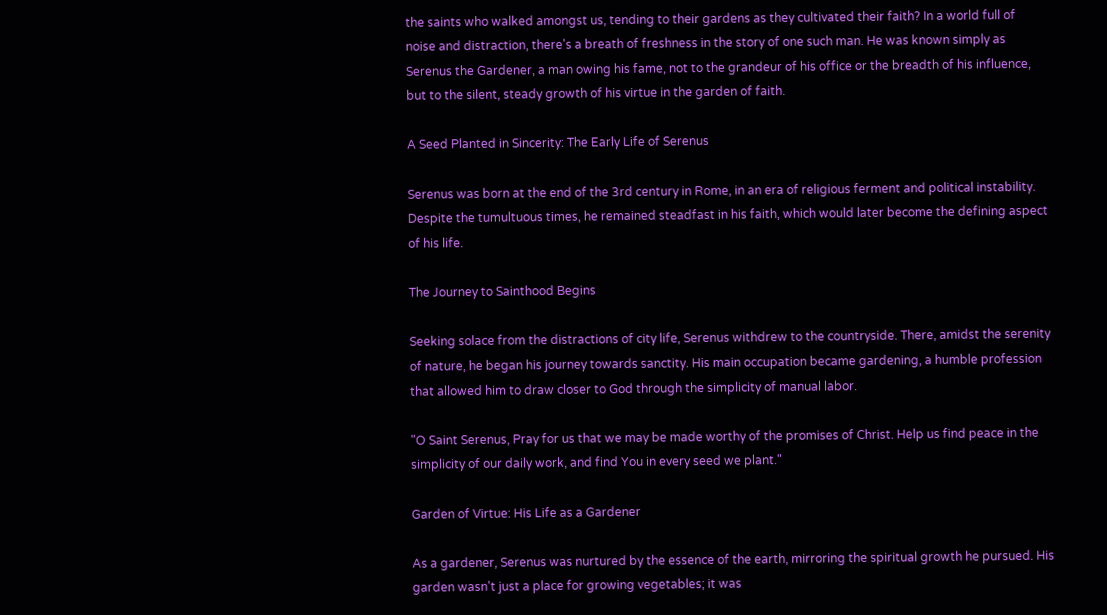the saints who walked amongst us, tending to their gardens as they cultivated their faith? In a world full of noise and distraction, there's a breath of freshness in the story of one such man. He was known simply as Serenus the Gardener, a man owing his fame, not to the grandeur of his office or the breadth of his influence, but to the silent, steady growth of his virtue in the garden of faith.

A Seed Planted in Sincerity: The Early Life of Serenus

Serenus was born at the end of the 3rd century in Rome, in an era of religious ferment and political instability. Despite the tumultuous times, he remained steadfast in his faith, which would later become the defining aspect of his life.

The Journey to Sainthood Begins

Seeking solace from the distractions of city life, Serenus withdrew to the countryside. There, amidst the serenity of nature, he began his journey towards sanctity. His main occupation became gardening, a humble profession that allowed him to draw closer to God through the simplicity of manual labor.

"O Saint Serenus, Pray for us that we may be made worthy of the promises of Christ. Help us find peace in the simplicity of our daily work, and find You in every seed we plant."

Garden of Virtue: His Life as a Gardener

As a gardener, Serenus was nurtured by the essence of the earth, mirroring the spiritual growth he pursued. His garden wasn't just a place for growing vegetables; it was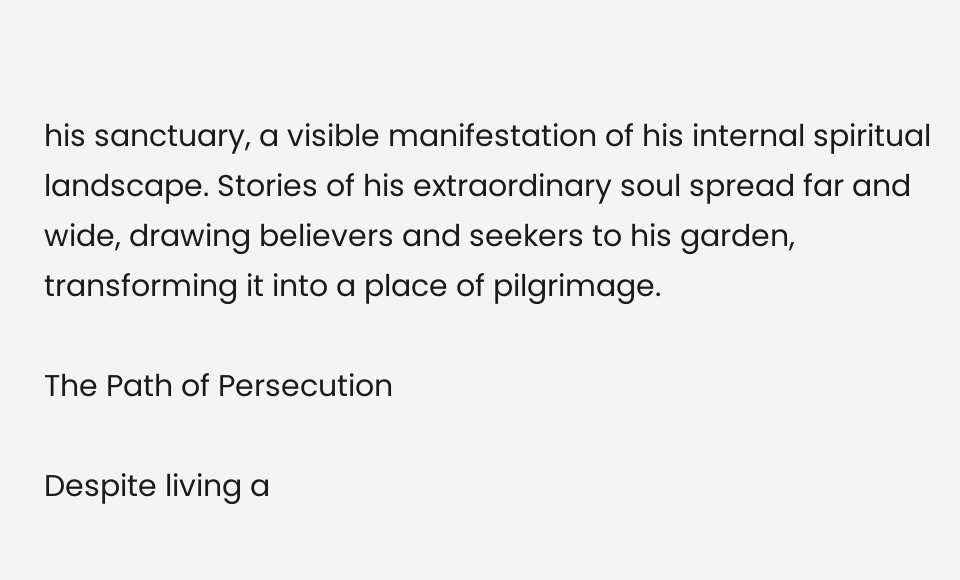his sanctuary, a visible manifestation of his internal spiritual landscape. Stories of his extraordinary soul spread far and wide, drawing believers and seekers to his garden, transforming it into a place of pilgrimage.

The Path of Persecution

Despite living a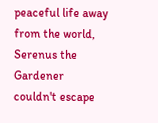peaceful life away from the world, Serenus the Gardener couldn't escape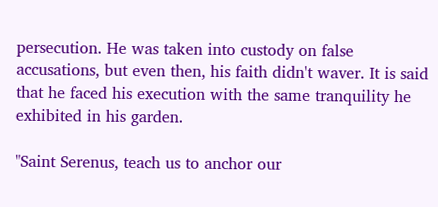persecution. He was taken into custody on false accusations, but even then, his faith didn't waver. It is said that he faced his execution with the same tranquility he exhibited in his garden.

"Saint Serenus, teach us to anchor our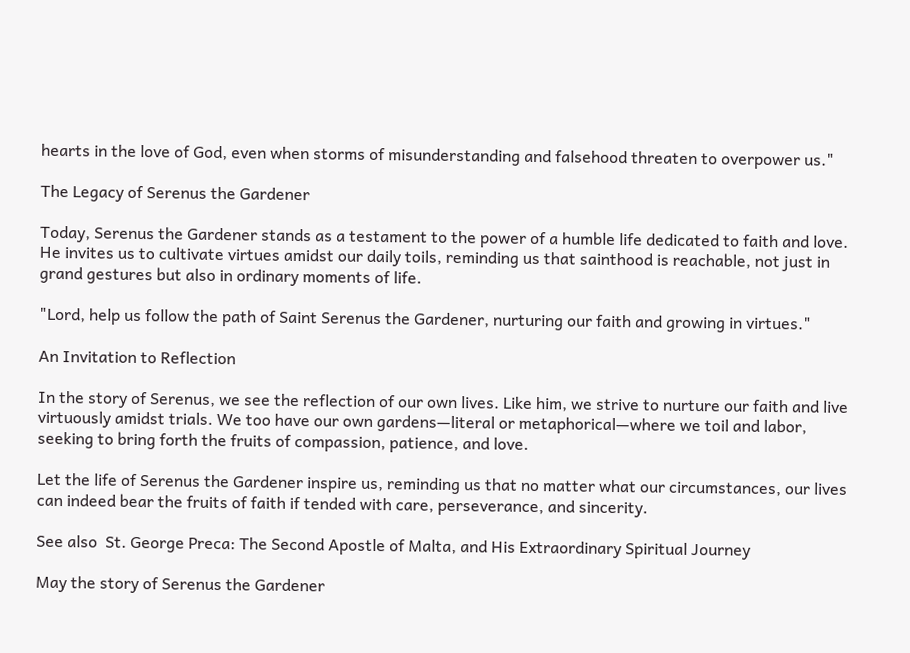hearts in the love of God, even when storms of misunderstanding and falsehood threaten to overpower us."

The Legacy of Serenus the Gardener

Today, Serenus the Gardener stands as a testament to the power of a humble life dedicated to faith and love. He invites us to cultivate virtues amidst our daily toils, reminding us that sainthood is reachable, not just in grand gestures but also in ordinary moments of life.

"Lord, help us follow the path of Saint Serenus the Gardener, nurturing our faith and growing in virtues."

An Invitation to Reflection

In the story of Serenus, we see the reflection of our own lives. Like him, we strive to nurture our faith and live virtuously amidst trials. We too have our own gardens—literal or metaphorical—where we toil and labor, seeking to bring forth the fruits of compassion, patience, and love.

Let the life of Serenus the Gardener inspire us, reminding us that no matter what our circumstances, our lives can indeed bear the fruits of faith if tended with care, perseverance, and sincerity.

See also  St. George Preca: The Second Apostle of Malta, and His Extraordinary Spiritual Journey

May the story of Serenus the Gardener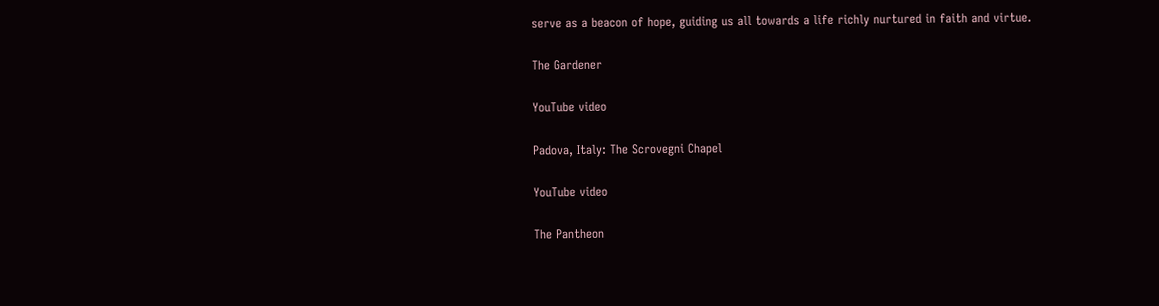serve as a beacon of hope, guiding us all towards a life richly nurtured in faith and virtue.

The Gardener

YouTube video

Padova, Italy: The Scrovegni Chapel

YouTube video

The Pantheon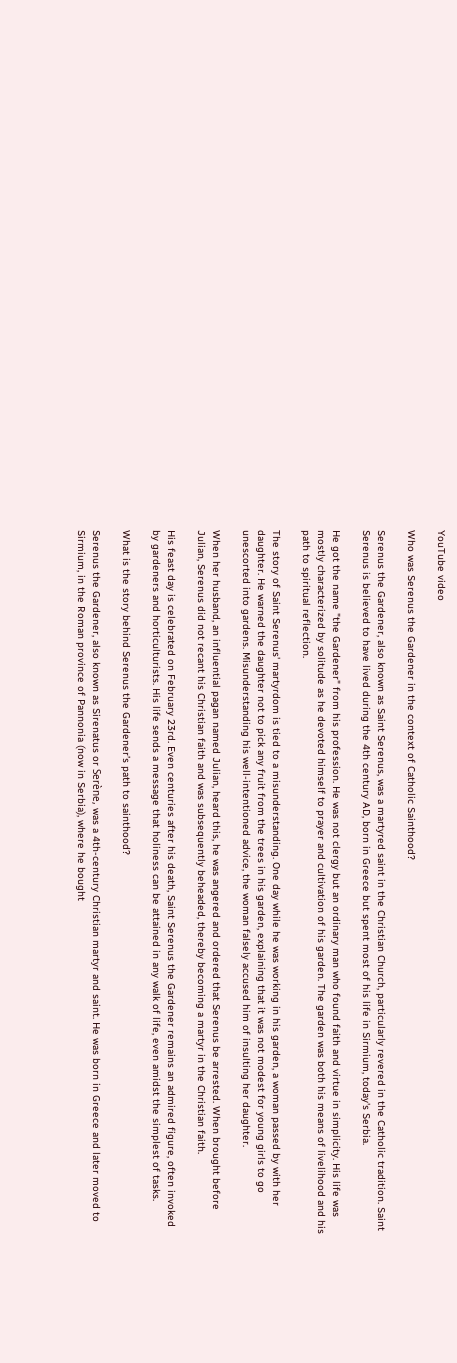YouTube video

Who was Serenus the Gardener in the context of Catholic Sainthood?

Serenus the Gardener, also known as Saint Serenus, was a martyred saint in the Christian Church, particularly revered in the Catholic tradition. Saint Serenus is believed to have lived during the 4th century AD, born in Greece but spent most of his life in Sirmium, today's Serbia.

He got the name "the Gardener" from his profession. He was not clergy but an ordinary man who found faith and virtue in simplicity. His life was mostly characterized by solitude as he devoted himself to prayer and cultivation of his garden. The garden was both his means of livelihood and his path to spiritual reflection.

The story of Saint Serenus' martyrdom is tied to a misunderstanding. One day while he was working in his garden, a woman passed by with her daughter. He warned the daughter not to pick any fruit from the trees in his garden, explaining that it was not modest for young girls to go unescorted into gardens. Misunderstanding his well-intentioned advice, the woman falsely accused him of insulting her daughter.

When her husband, an influential pagan named Julian, heard this, he was angered and ordered that Serenus be arrested. When brought before Julian, Serenus did not recant his Christian faith and was subsequently beheaded, thereby becoming a martyr in the Christian faith.

His feast day is celebrated on February 23rd. Even centuries after his death, Saint Serenus the Gardener remains an admired figure, often invoked by gardeners and horticulturists. His life sends a message that holiness can be attained in any walk of life, even amidst the simplest of tasks.

What is the story behind Serenus the Gardener’s path to sainthood?

Serenus the Gardener, also known as Sirenatus or Serène, was a 4th-century Christian martyr and saint. He was born in Greece and later moved to Sirmium, in the Roman province of Pannonia (now in Serbia), where he bought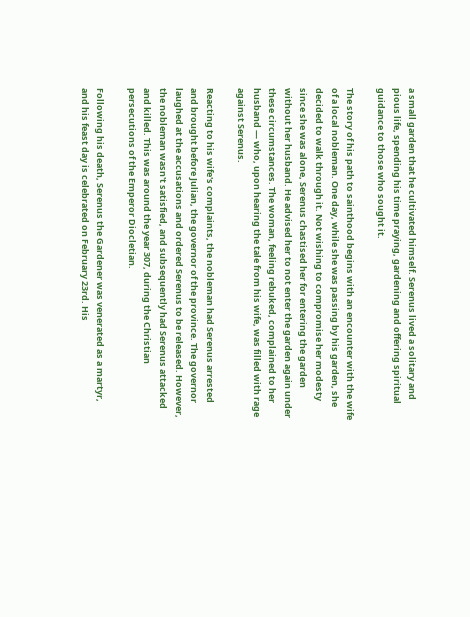a small garden that he cultivated himself. Serenus lived a solitary and pious life, spending his time praying, gardening and offering spiritual guidance to those who sought it.

The story of his path to sainthood begins with an encounter with the wife of a local nobleman. One day, while she was passing by his garden, she decided to walk through it. Not wishing to compromise her modesty since she was alone, Serenus chastised her for entering the garden without her husband. He advised her to not enter the garden again under these circumstances. The woman, feeling rebuked, complained to her husband — who, upon hearing the tale from his wife, was filled with rage against Serenus.

Reacting to his wife's complaints, the nobleman had Serenus arrested and brought before Julian, the governor of the province. The governor laughed at the accusations and ordered Serenus to be released. However, the nobleman wasn't satisfied, and subsequently had Serenus attacked and killed. This was around the year 307, during the Christian persecutions of the Emperor Diocletian.

Following his death, Serenus the Gardener was venerated as a martyr, and his feast day is celebrated on February 23rd. His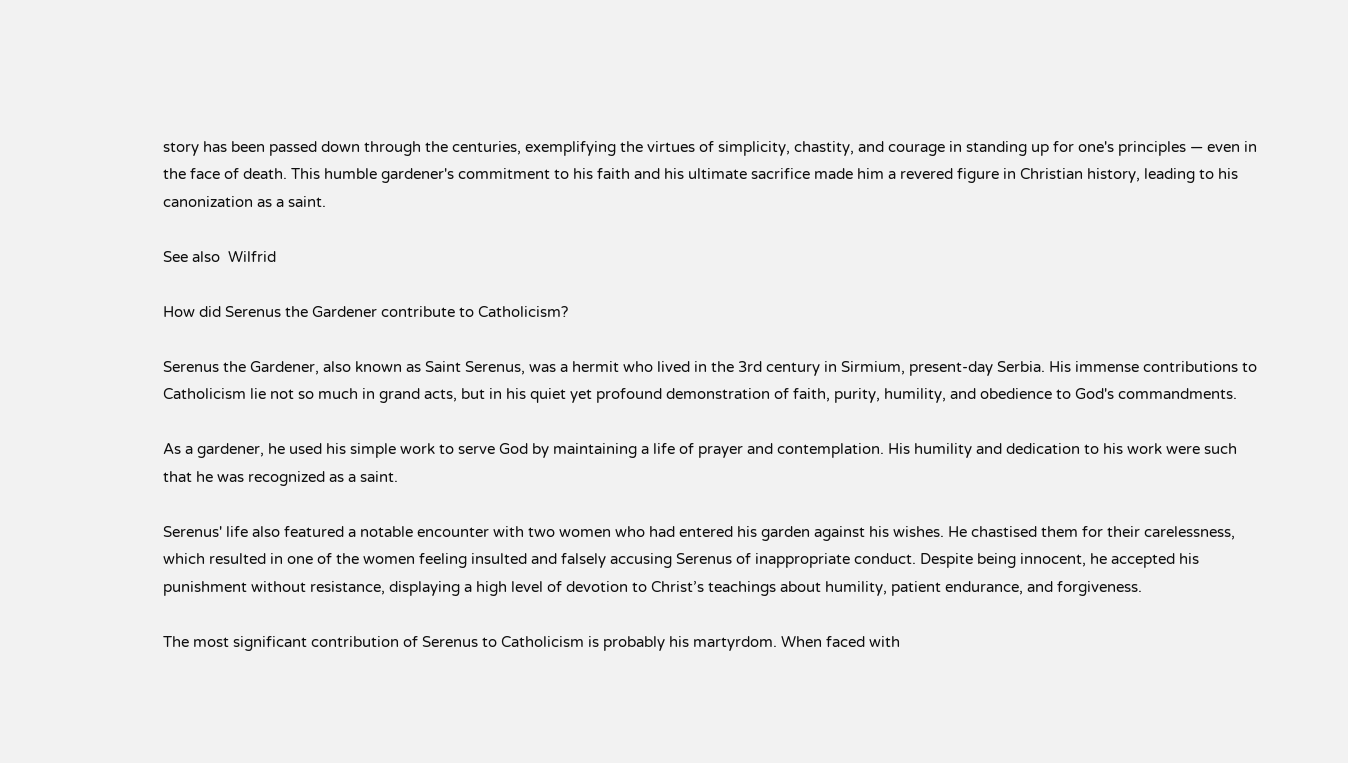story has been passed down through the centuries, exemplifying the virtues of simplicity, chastity, and courage in standing up for one's principles — even in the face of death. This humble gardener's commitment to his faith and his ultimate sacrifice made him a revered figure in Christian history, leading to his canonization as a saint.

See also  Wilfrid

How did Serenus the Gardener contribute to Catholicism?

Serenus the Gardener, also known as Saint Serenus, was a hermit who lived in the 3rd century in Sirmium, present-day Serbia. His immense contributions to Catholicism lie not so much in grand acts, but in his quiet yet profound demonstration of faith, purity, humility, and obedience to God's commandments.

As a gardener, he used his simple work to serve God by maintaining a life of prayer and contemplation. His humility and dedication to his work were such that he was recognized as a saint.

Serenus' life also featured a notable encounter with two women who had entered his garden against his wishes. He chastised them for their carelessness, which resulted in one of the women feeling insulted and falsely accusing Serenus of inappropriate conduct. Despite being innocent, he accepted his punishment without resistance, displaying a high level of devotion to Christ’s teachings about humility, patient endurance, and forgiveness.

The most significant contribution of Serenus to Catholicism is probably his martyrdom. When faced with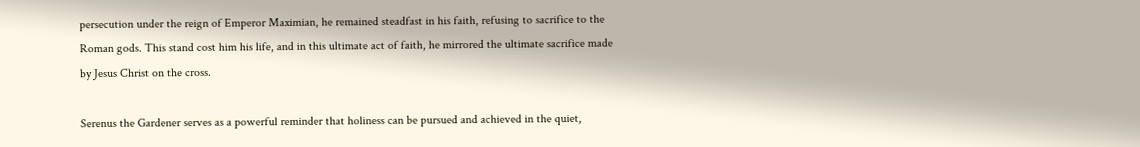persecution under the reign of Emperor Maximian, he remained steadfast in his faith, refusing to sacrifice to the Roman gods. This stand cost him his life, and in this ultimate act of faith, he mirrored the ultimate sacrifice made by Jesus Christ on the cross.

Serenus the Gardener serves as a powerful reminder that holiness can be pursued and achieved in the quiet,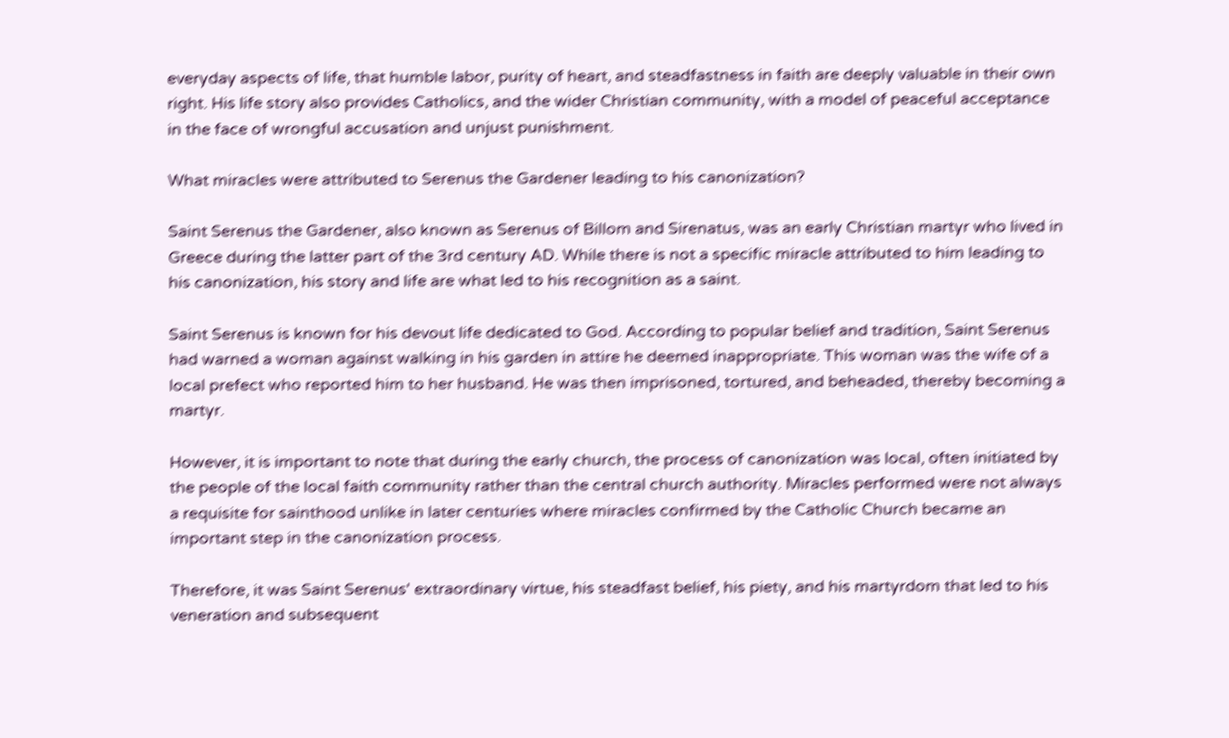everyday aspects of life, that humble labor, purity of heart, and steadfastness in faith are deeply valuable in their own right. His life story also provides Catholics, and the wider Christian community, with a model of peaceful acceptance in the face of wrongful accusation and unjust punishment.

What miracles were attributed to Serenus the Gardener leading to his canonization?

Saint Serenus the Gardener, also known as Serenus of Billom and Sirenatus, was an early Christian martyr who lived in Greece during the latter part of the 3rd century AD. While there is not a specific miracle attributed to him leading to his canonization, his story and life are what led to his recognition as a saint.

Saint Serenus is known for his devout life dedicated to God. According to popular belief and tradition, Saint Serenus had warned a woman against walking in his garden in attire he deemed inappropriate. This woman was the wife of a local prefect who reported him to her husband. He was then imprisoned, tortured, and beheaded, thereby becoming a martyr.

However, it is important to note that during the early church, the process of canonization was local, often initiated by the people of the local faith community rather than the central church authority. Miracles performed were not always a requisite for sainthood unlike in later centuries where miracles confirmed by the Catholic Church became an important step in the canonization process.

Therefore, it was Saint Serenus' extraordinary virtue, his steadfast belief, his piety, and his martyrdom that led to his veneration and subsequent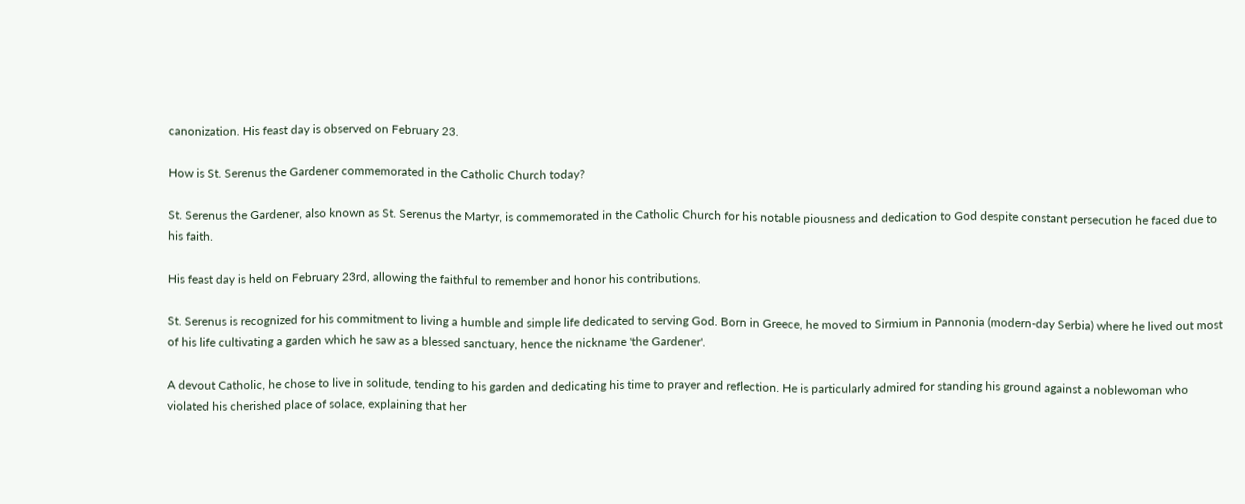canonization. His feast day is observed on February 23.

How is St. Serenus the Gardener commemorated in the Catholic Church today?

St. Serenus the Gardener, also known as St. Serenus the Martyr, is commemorated in the Catholic Church for his notable piousness and dedication to God despite constant persecution he faced due to his faith.

His feast day is held on February 23rd, allowing the faithful to remember and honor his contributions.

St. Serenus is recognized for his commitment to living a humble and simple life dedicated to serving God. Born in Greece, he moved to Sirmium in Pannonia (modern-day Serbia) where he lived out most of his life cultivating a garden which he saw as a blessed sanctuary, hence the nickname 'the Gardener'.

A devout Catholic, he chose to live in solitude, tending to his garden and dedicating his time to prayer and reflection. He is particularly admired for standing his ground against a noblewoman who violated his cherished place of solace, explaining that her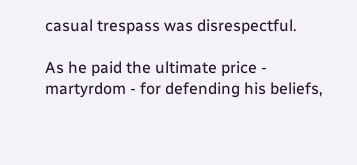casual trespass was disrespectful.

As he paid the ultimate price - martyrdom - for defending his beliefs,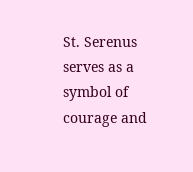St. Serenus serves as a symbol of courage and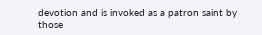devotion and is invoked as a patron saint by those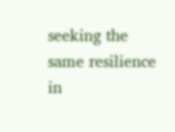seeking the same resilience in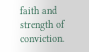faith and strength of conviction.